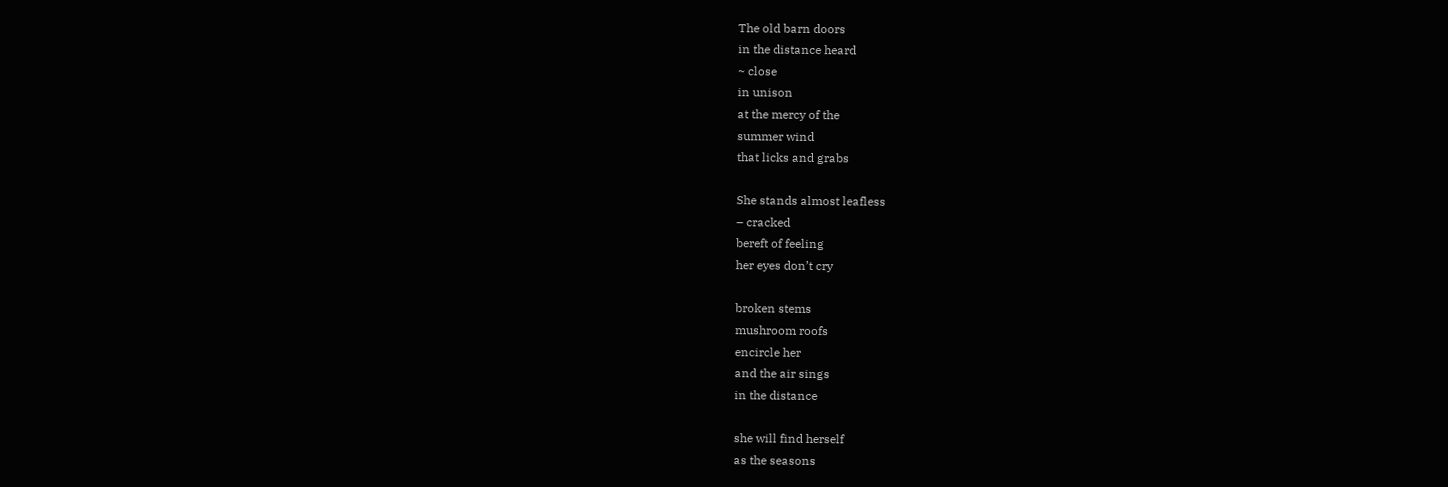The old barn doors
in the distance heard
~ close
in unison
at the mercy of the
summer wind
that licks and grabs

She stands almost leafless
– cracked
bereft of feeling
her eyes don’t cry

broken stems
mushroom roofs
encircle her
and the air sings
in the distance

she will find herself
as the seasons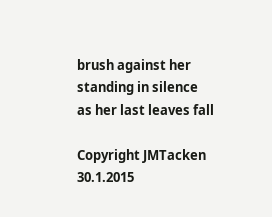brush against her
standing in silence
as her last leaves fall

Copyright JMTacken 30.1.2015